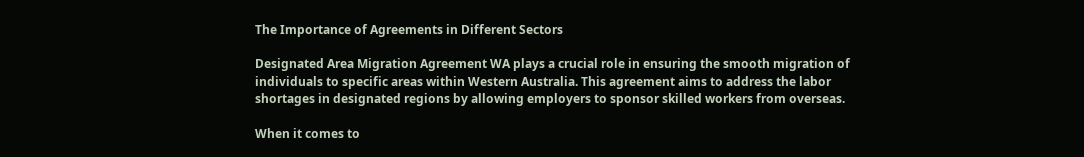The Importance of Agreements in Different Sectors

Designated Area Migration Agreement WA plays a crucial role in ensuring the smooth migration of individuals to specific areas within Western Australia. This agreement aims to address the labor shortages in designated regions by allowing employers to sponsor skilled workers from overseas.

When it comes to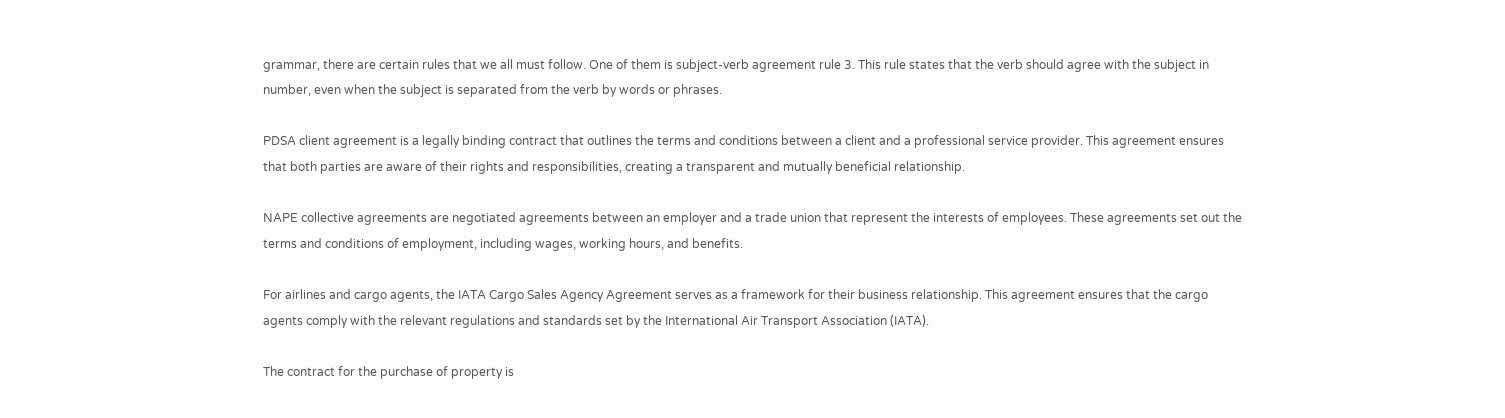grammar, there are certain rules that we all must follow. One of them is subject-verb agreement rule 3. This rule states that the verb should agree with the subject in number, even when the subject is separated from the verb by words or phrases.

PDSA client agreement is a legally binding contract that outlines the terms and conditions between a client and a professional service provider. This agreement ensures that both parties are aware of their rights and responsibilities, creating a transparent and mutually beneficial relationship.

NAPE collective agreements are negotiated agreements between an employer and a trade union that represent the interests of employees. These agreements set out the terms and conditions of employment, including wages, working hours, and benefits.

For airlines and cargo agents, the IATA Cargo Sales Agency Agreement serves as a framework for their business relationship. This agreement ensures that the cargo agents comply with the relevant regulations and standards set by the International Air Transport Association (IATA).

The contract for the purchase of property is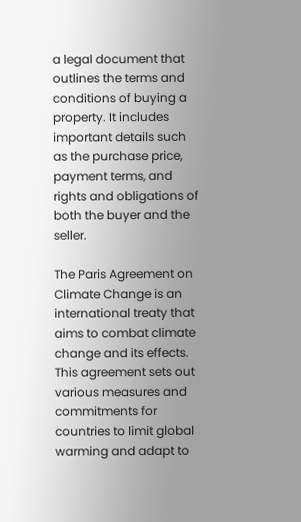a legal document that outlines the terms and conditions of buying a property. It includes important details such as the purchase price, payment terms, and rights and obligations of both the buyer and the seller.

The Paris Agreement on Climate Change is an international treaty that aims to combat climate change and its effects. This agreement sets out various measures and commitments for countries to limit global warming and adapt to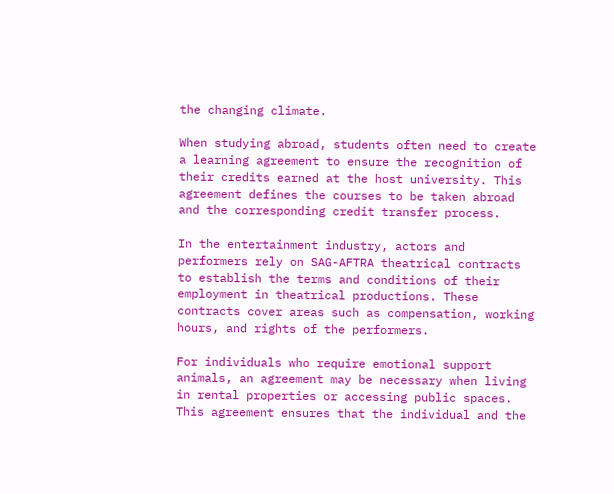the changing climate.

When studying abroad, students often need to create a learning agreement to ensure the recognition of their credits earned at the host university. This agreement defines the courses to be taken abroad and the corresponding credit transfer process.

In the entertainment industry, actors and performers rely on SAG-AFTRA theatrical contracts to establish the terms and conditions of their employment in theatrical productions. These contracts cover areas such as compensation, working hours, and rights of the performers.

For individuals who require emotional support animals, an agreement may be necessary when living in rental properties or accessing public spaces. This agreement ensures that the individual and the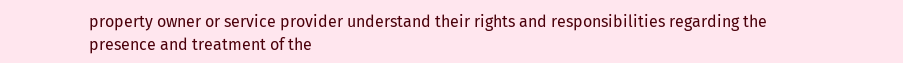property owner or service provider understand their rights and responsibilities regarding the presence and treatment of the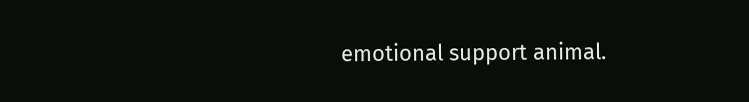emotional support animal.